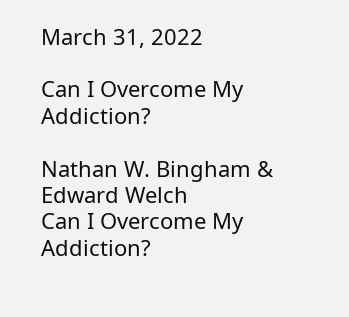March 31, 2022

Can I Overcome My Addiction?

Nathan W. Bingham & Edward Welch
Can I Overcome My Addiction?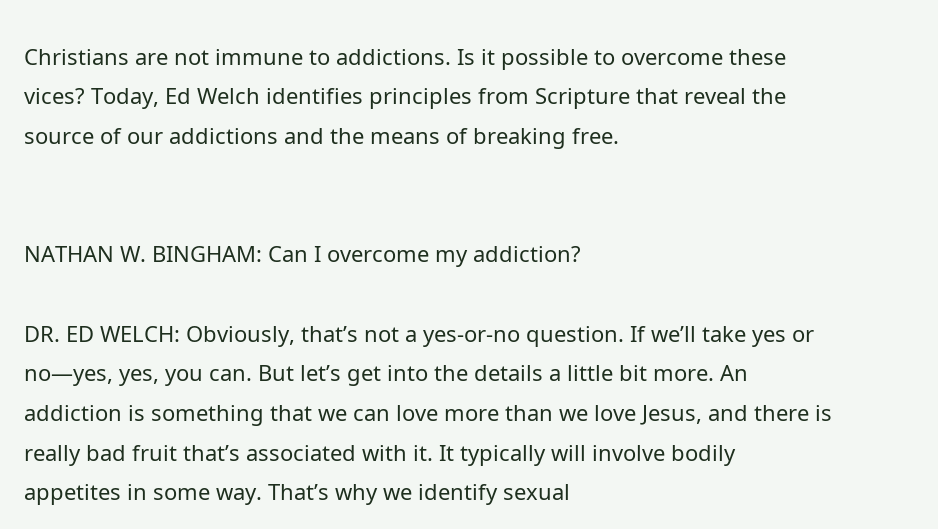Christians are not immune to addictions. Is it possible to overcome these vices? Today, Ed Welch identifies principles from Scripture that reveal the source of our addictions and the means of breaking free.


NATHAN W. BINGHAM: Can I overcome my addiction?

DR. ED WELCH: Obviously, that’s not a yes-or-no question. If we’ll take yes or no—yes, yes, you can. But let’s get into the details a little bit more. An addiction is something that we can love more than we love Jesus, and there is really bad fruit that’s associated with it. It typically will involve bodily appetites in some way. That’s why we identify sexual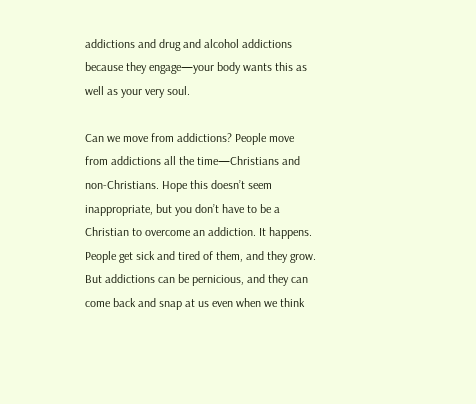addictions and drug and alcohol addictions because they engage—your body wants this as well as your very soul.

Can we move from addictions? People move from addictions all the time—Christians and non-Christians. Hope this doesn’t seem inappropriate, but you don’t have to be a Christian to overcome an addiction. It happens. People get sick and tired of them, and they grow. But addictions can be pernicious, and they can come back and snap at us even when we think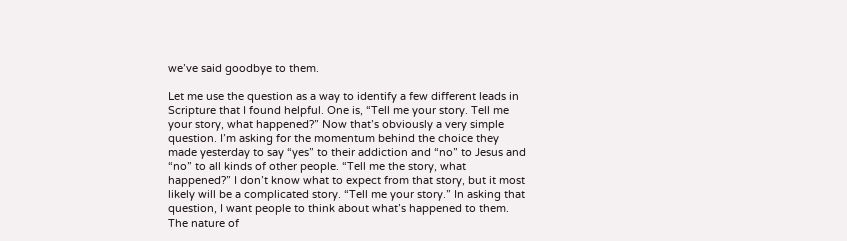we’ve said goodbye to them.

Let me use the question as a way to identify a few different leads in Scripture that I found helpful. One is, “Tell me your story. Tell me your story, what happened?” Now that’s obviously a very simple question. I’m asking for the momentum behind the choice they made yesterday to say “yes” to their addiction and “no” to Jesus and “no” to all kinds of other people. “Tell me the story, what happened?” I don’t know what to expect from that story, but it most likely will be a complicated story. “Tell me your story.” In asking that question, I want people to think about what’s happened to them. The nature of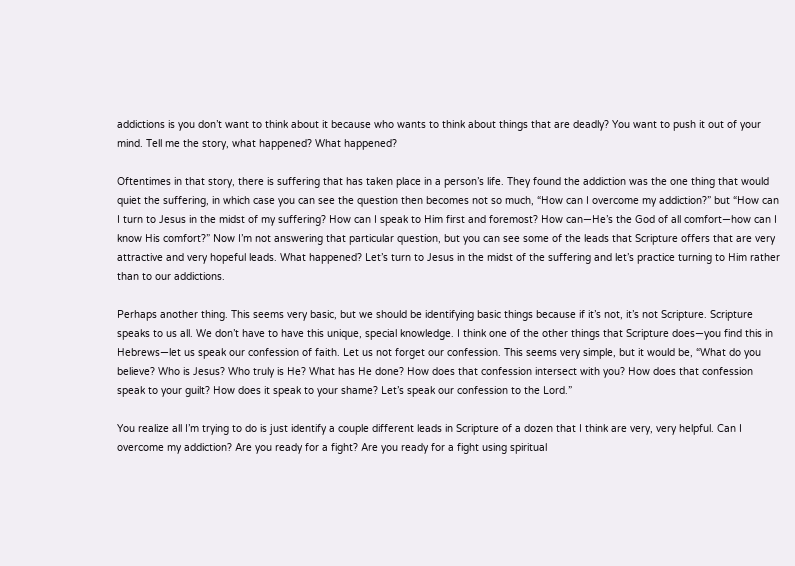addictions is you don’t want to think about it because who wants to think about things that are deadly? You want to push it out of your mind. Tell me the story, what happened? What happened?

Oftentimes in that story, there is suffering that has taken place in a person’s life. They found the addiction was the one thing that would quiet the suffering, in which case you can see the question then becomes not so much, “How can I overcome my addiction?” but “How can I turn to Jesus in the midst of my suffering? How can I speak to Him first and foremost? How can—He’s the God of all comfort—how can I know His comfort?” Now I’m not answering that particular question, but you can see some of the leads that Scripture offers that are very attractive and very hopeful leads. What happened? Let’s turn to Jesus in the midst of the suffering and let’s practice turning to Him rather than to our addictions.

Perhaps another thing. This seems very basic, but we should be identifying basic things because if it’s not, it’s not Scripture. Scripture speaks to us all. We don’t have to have this unique, special knowledge. I think one of the other things that Scripture does—you find this in Hebrews—let us speak our confession of faith. Let us not forget our confession. This seems very simple, but it would be, “What do you believe? Who is Jesus? Who truly is He? What has He done? How does that confession intersect with you? How does that confession speak to your guilt? How does it speak to your shame? Let’s speak our confession to the Lord.”

You realize all I’m trying to do is just identify a couple different leads in Scripture of a dozen that I think are very, very helpful. Can I overcome my addiction? Are you ready for a fight? Are you ready for a fight using spiritual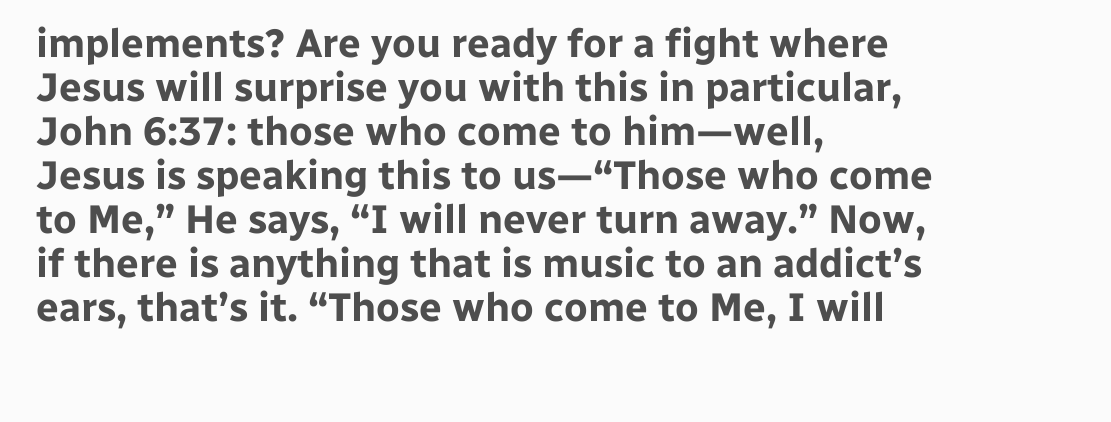implements? Are you ready for a fight where Jesus will surprise you with this in particular, John 6:37: those who come to him—well, Jesus is speaking this to us—“Those who come to Me,” He says, “I will never turn away.” Now, if there is anything that is music to an addict’s ears, that’s it. “Those who come to Me, I will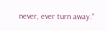never, ever turn away.”